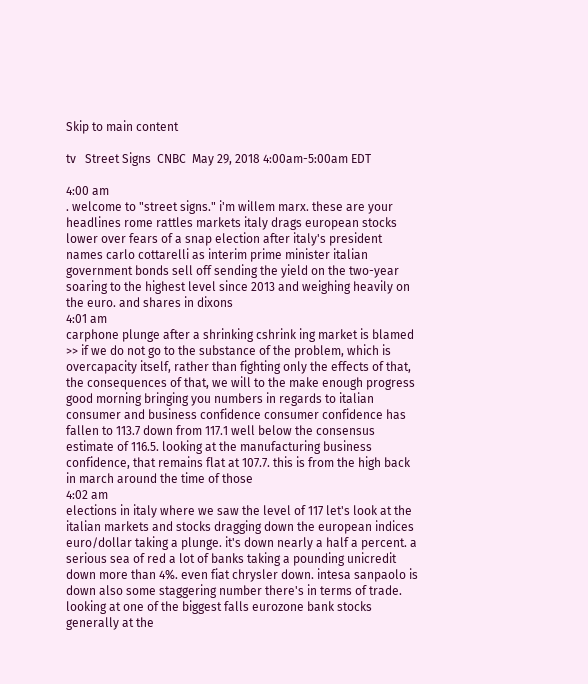Skip to main content

tv   Street Signs  CNBC  May 29, 2018 4:00am-5:00am EDT

4:00 am
. welcome to "street signs." i'm willem marx. these are your headlines rome rattles markets italy drags european stocks lower over fears of a snap election after italy's president names carlo cottarelli as interim prime minister italian government bonds sell off sending the yield on the two-year soaring to the highest level since 2013 and weighing heavily on the euro. and shares in dixons
4:01 am
carphone plunge after a shrinking cshrink ing market is blamed >> if we do not go to the substance of the problem, which is overcapacity itself, rather than fighting only the effects of that, the consequences of that, we will to the make enough progress good morning bringing you numbers in regards to italian consumer and business confidence consumer confidence has fallen to 113.7 down from 117.1 well below the consensus estimate of 116.5. looking at the manufacturing business confidence, that remains flat at 107.7. this is from the high back in march around the time of those
4:02 am
elections in italy where we saw the level of 117 let's look at the italian markets and stocks dragging down the european indices euro/dollar taking a plunge. it's down nearly a half a percent. a serious sea of red a lot of banks taking a pounding unicredit down more than 4%. even fiat chrysler down. intesa sanpaolo is down also some staggering number there's in terms of trade. looking at one of the biggest falls eurozone bank stocks generally at the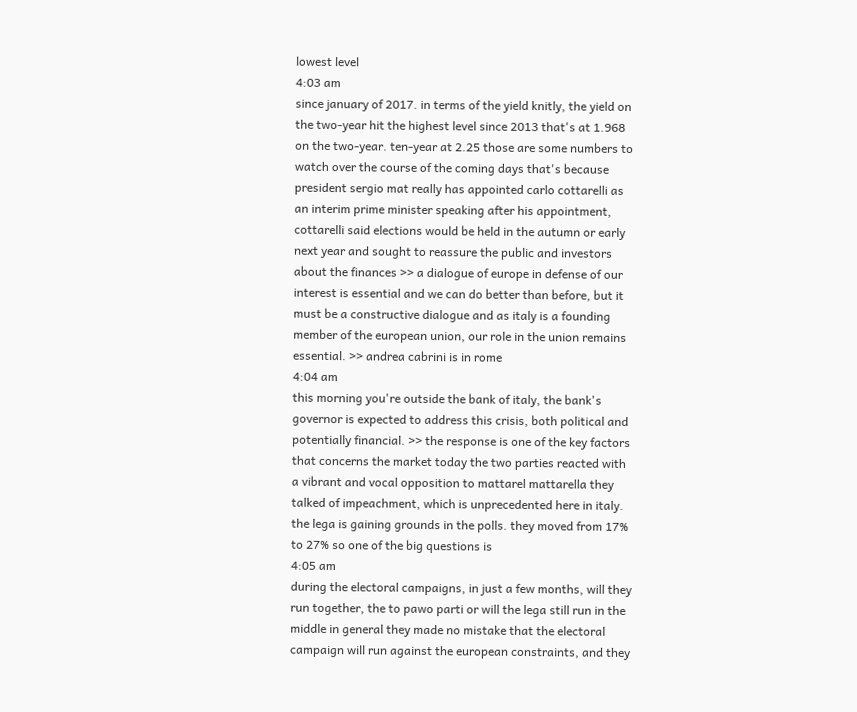lowest level
4:03 am
since january of 2017. in terms of the yield knitly, the yield on the two-year hit the highest level since 2013 that's at 1.968 on the two-year. ten-year at 2.25 those are some numbers to watch over the course of the coming days that's because president sergio mat really has appointed carlo cottarelli as an interim prime minister speaking after his appointment, cottarelli said elections would be held in the autumn or early next year and sought to reassure the public and investors about the finances >> a dialogue of europe in defense of our interest is essential and we can do better than before, but it must be a constructive dialogue and as italy is a founding member of the european union, our role in the union remains essential. >> andrea cabrini is in rome
4:04 am
this morning you're outside the bank of italy, the bank's governor is expected to address this crisis, both political and potentially financial. >> the response is one of the key factors that concerns the market today the two parties reacted with a vibrant and vocal opposition to mattarel mattarella they talked of impeachment, which is unprecedented here in italy. the lega is gaining grounds in the polls. they moved from 17% to 27% so one of the big questions is
4:05 am
during the electoral campaigns, in just a few months, will they run together, the to pawo parti or will the lega still run in the middle in general they made no mistake that the electoral campaign will run against the european constraints, and they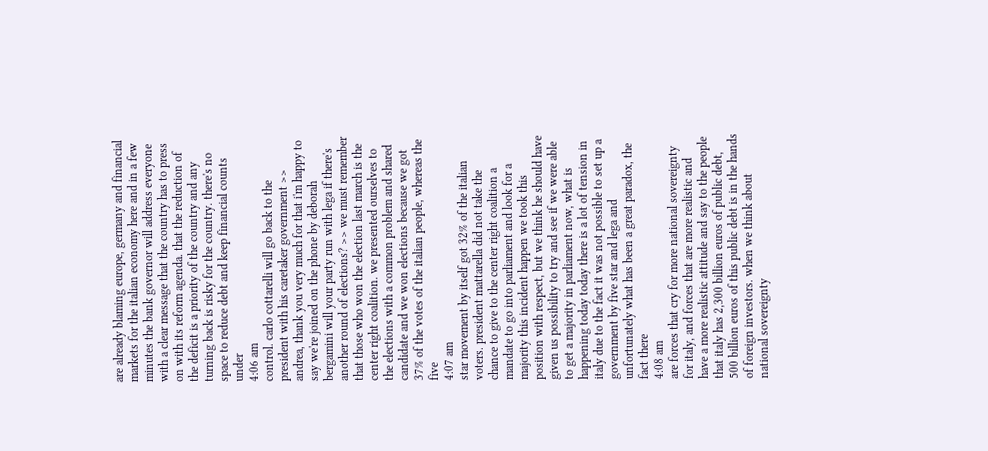are already blaming europe, germany and financial markets for the italian economy here and in a few minutes the bank governor will address everyone with a clear message that the country has to press on with its reform agenda. that the reduction of the deficit is a priority of the country and any turning back is risky for the country. there's no space to reduce debt and keep financial counts under
4:06 am
control. carlo cottarelli will go back to the president with his caretaker government >> andrea, thank you very much for that i'm happy to say we're joined on the phone by deborah bergamini will your party run with lega if there's another round of elections? >> we must remember that those who won the election last march is the center right coalition. we presented ourselves to the elections with a common problem and shared candidate and we won elections because we got 37% of the votes of the italian people, whereas the five
4:07 am
star movement by itself got 32% of the italian voters. president mattarella did not take the chance to give to the center right coalition a mandate to go into parliament and look for a majority this incident happen we took this position with respect, but we think he should have given us possibility to try and see if we were able to get a majority in parliament now, what is happening today today there is a lot of tension in italy due to the fact it was not possible to set up a government by five star and lega and unfortunately what has been a great paradox, the fact there
4:08 am
are forces that cry for more national sovereignty for italy, and forces that are more realistic and have a more realistic attitude and say to the people that italy has 2,300 billion euros of public debt, 500 billion euros of this public debt is in the hands of foreign investors. when we think about national sovereignty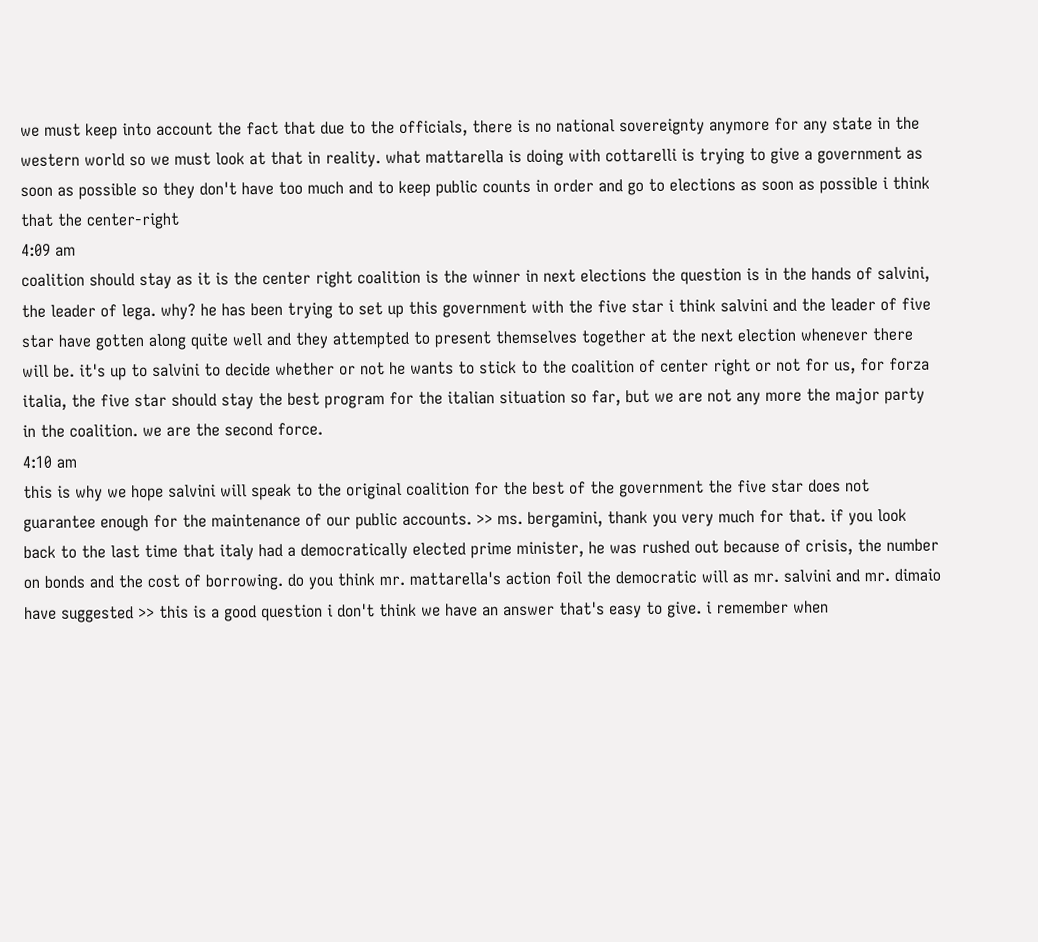we must keep into account the fact that due to the officials, there is no national sovereignty anymore for any state in the western world so we must look at that in reality. what mattarella is doing with cottarelli is trying to give a government as soon as possible so they don't have too much and to keep public counts in order and go to elections as soon as possible i think that the center-right
4:09 am
coalition should stay as it is the center right coalition is the winner in next elections the question is in the hands of salvini, the leader of lega. why? he has been trying to set up this government with the five star i think salvini and the leader of five star have gotten along quite well and they attempted to present themselves together at the next election whenever there will be. it's up to salvini to decide whether or not he wants to stick to the coalition of center right or not for us, for forza italia, the five star should stay the best program for the italian situation so far, but we are not any more the major party in the coalition. we are the second force.
4:10 am
this is why we hope salvini will speak to the original coalition for the best of the government the five star does not guarantee enough for the maintenance of our public accounts. >> ms. bergamini, thank you very much for that. if you look back to the last time that italy had a democratically elected prime minister, he was rushed out because of crisis, the number on bonds and the cost of borrowing. do you think mr. mattarella's action foil the democratic will as mr. salvini and mr. dimaio have suggested >> this is a good question i don't think we have an answer that's easy to give. i remember when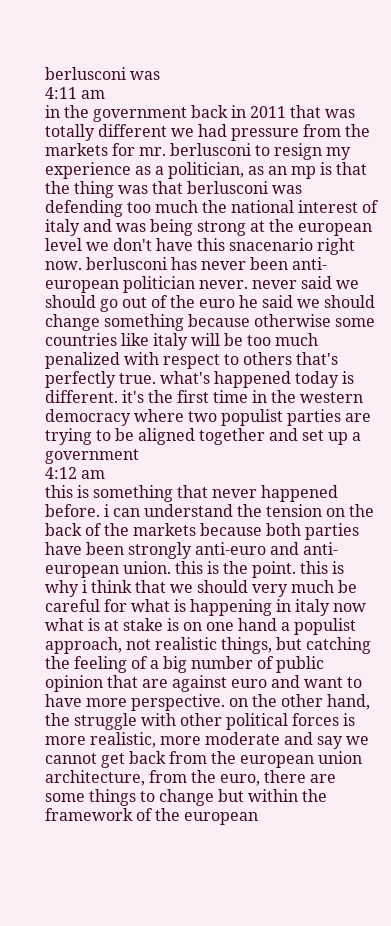berlusconi was
4:11 am
in the government back in 2011 that was totally different we had pressure from the markets for mr. berlusconi to resign my experience as a politician, as an mp is that the thing was that berlusconi was defending too much the national interest of italy and was being strong at the european level we don't have this snacenario right now. berlusconi has never been anti-european politician never. never said we should go out of the euro he said we should change something because otherwise some countries like italy will be too much penalized with respect to others that's perfectly true. what's happened today is different. it's the first time in the western democracy where two populist parties are trying to be aligned together and set up a government
4:12 am
this is something that never happened before. i can understand the tension on the back of the markets because both parties have been strongly anti-euro and anti-european union. this is the point. this is why i think that we should very much be careful for what is happening in italy now what is at stake is on one hand a populist approach, not realistic things, but catching the feeling of a big number of public opinion that are against euro and want to have more perspective. on the other hand, the struggle with other political forces is more realistic, more moderate and say we cannot get back from the european union architecture, from the euro, there are some things to change but within the framework of the european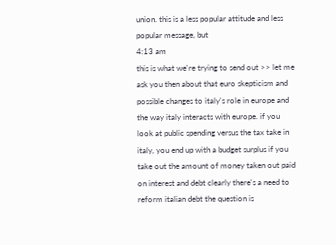union. this is a less popular attitude and less popular message, but
4:13 am
this is what we're trying to send out >> let me ask you then about that euro skepticism and possible changes to italy's role in europe and the way italy interacts with europe. if you look at public spending versus the tax take in italy, you end up with a budget surplus if you take out the amount of money taken out paid on interest and debt clearly there's a need to reform italian debt the question is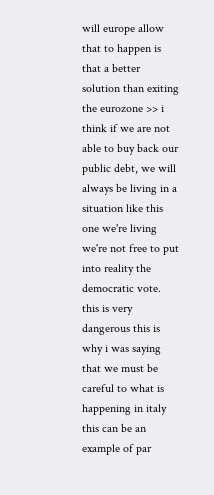will europe allow that to happen is that a better solution than exiting the eurozone >> i think if we are not able to buy back our public debt, we will always be living in a situation like this one we're living we're not free to put into reality the democratic vote. this is very dangerous this is why i was saying that we must be careful to what is happening in italy this can be an example of par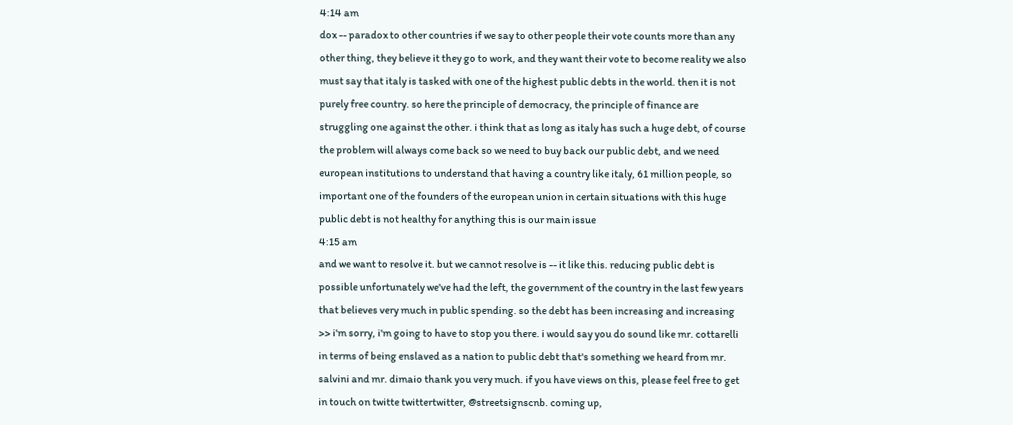4:14 am
dox -- paradox to other countries if we say to other people their vote counts more than any other thing, they believe it they go to work, and they want their vote to become reality we also must say that italy is tasked with one of the highest public debts in the world. then it is not purely free country. so here the principle of democracy, the principle of finance are struggling one against the other. i think that as long as italy has such a huge debt, of course the problem will always come back so we need to buy back our public debt, and we need european institutions to understand that having a country like italy, 61 million people, so important one of the founders of the european union in certain situations with this huge public debt is not healthy for anything this is our main issue
4:15 am
and we want to resolve it. but we cannot resolve is -- it like this. reducing public debt is possible unfortunately we've had the left, the government of the country in the last few years that believes very much in public spending. so the debt has been increasing and increasing >> i'm sorry, i'm going to have to stop you there. i would say you do sound like mr. cottarelli in terms of being enslaved as a nation to public debt that's something we heard from mr. salvini and mr. dimaio thank you very much. if you have views on this, please feel free to get in touch on twitte twittertwitter, @streetsignscnb. coming up,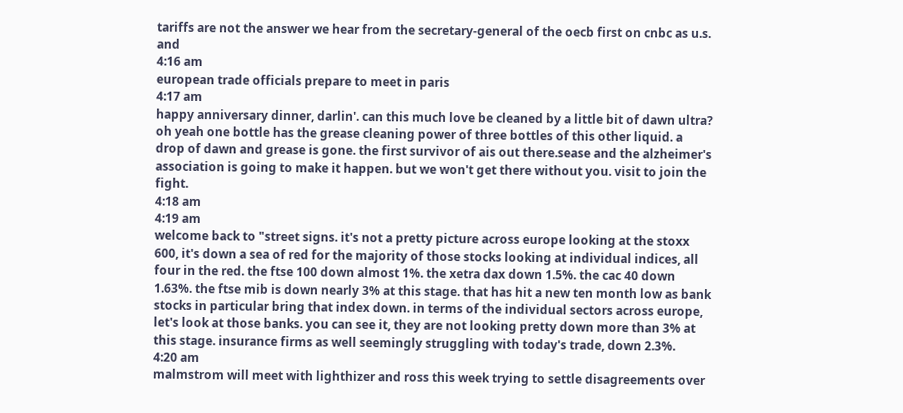tariffs are not the answer we hear from the secretary-general of the oecb first on cnbc as u.s. and
4:16 am
european trade officials prepare to meet in paris
4:17 am
happy anniversary dinner, darlin'. can this much love be cleaned by a little bit of dawn ultra? oh yeah one bottle has the grease cleaning power of three bottles of this other liquid. a drop of dawn and grease is gone. the first survivor of ais out there.sease and the alzheimer's association is going to make it happen. but we won't get there without you. visit to join the fight.
4:18 am
4:19 am
welcome back to "street signs. it's not a pretty picture across europe looking at the stoxx 600, it's down a sea of red for the majority of those stocks looking at individual indices, all four in the red. the ftse 100 down almost 1%. the xetra dax down 1.5%. the cac 40 down 1.63%. the ftse mib is down nearly 3% at this stage. that has hit a new ten month low as bank stocks in particular bring that index down. in terms of the individual sectors across europe, let's look at those banks. you can see it, they are not looking pretty down more than 3% at this stage. insurance firms as well seemingly struggling with today's trade, down 2.3%.
4:20 am
malmstrom will meet with lighthizer and ross this week trying to settle disagreements over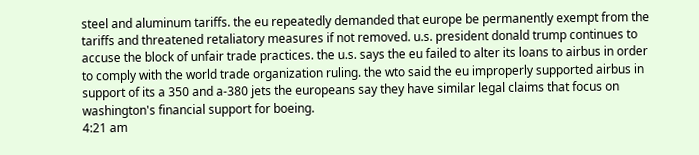steel and aluminum tariffs. the eu repeatedly demanded that europe be permanently exempt from the tariffs and threatened retaliatory measures if not removed. u.s. president donald trump continues to accuse the block of unfair trade practices. the u.s. says the eu failed to alter its loans to airbus in order to comply with the world trade organization ruling. the wto said the eu improperly supported airbus in support of its a 350 and a-380 jets the europeans say they have similar legal claims that focus on washington's financial support for boeing.
4:21 am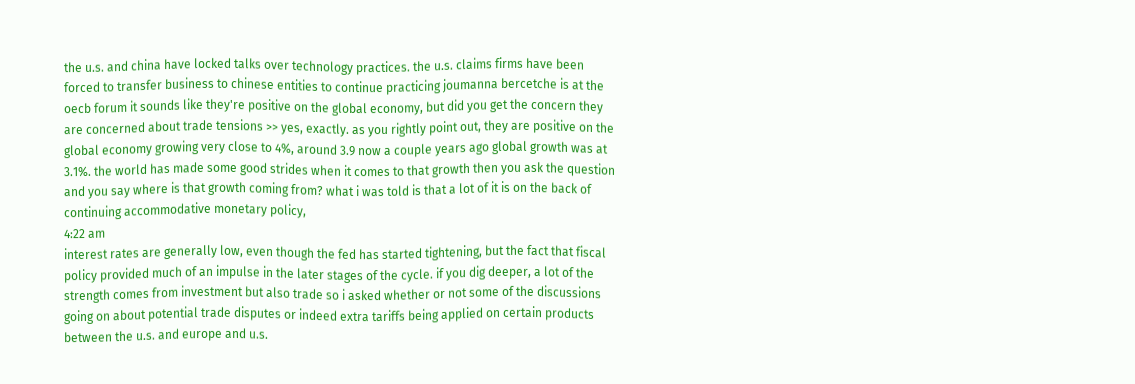the u.s. and china have locked talks over technology practices. the u.s. claims firms have been forced to transfer business to chinese entities to continue practicing joumanna bercetche is at the oecb forum it sounds like they're positive on the global economy, but did you get the concern they are concerned about trade tensions >> yes, exactly. as you rightly point out, they are positive on the global economy growing very close to 4%, around 3.9 now a couple years ago global growth was at 3.1%. the world has made some good strides when it comes to that growth then you ask the question and you say where is that growth coming from? what i was told is that a lot of it is on the back of continuing accommodative monetary policy,
4:22 am
interest rates are generally low, even though the fed has started tightening, but the fact that fiscal policy provided much of an impulse in the later stages of the cycle. if you dig deeper, a lot of the strength comes from investment but also trade so i asked whether or not some of the discussions going on about potential trade disputes or indeed extra tariffs being applied on certain products between the u.s. and europe and u.s.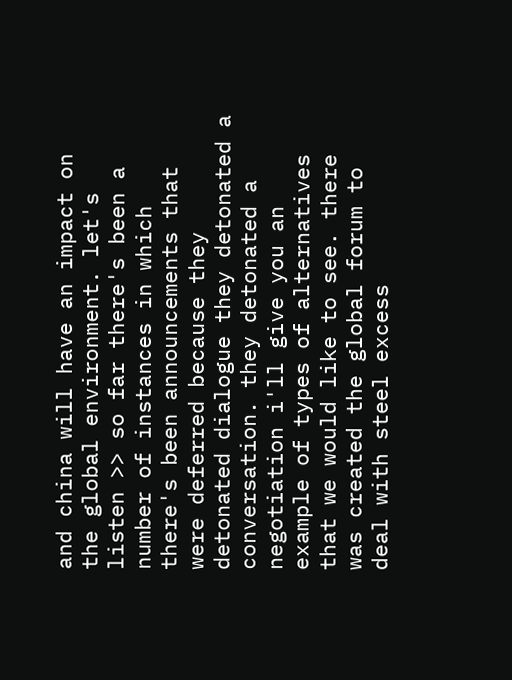and china will have an impact on the global environment. let's listen >> so far there's been a number of instances in which there's been announcements that were deferred because they detonated dialogue they detonated a conversation. they detonated a negotiation i'll give you an example of types of alternatives that we would like to see. there was created the global forum to deal with steel excess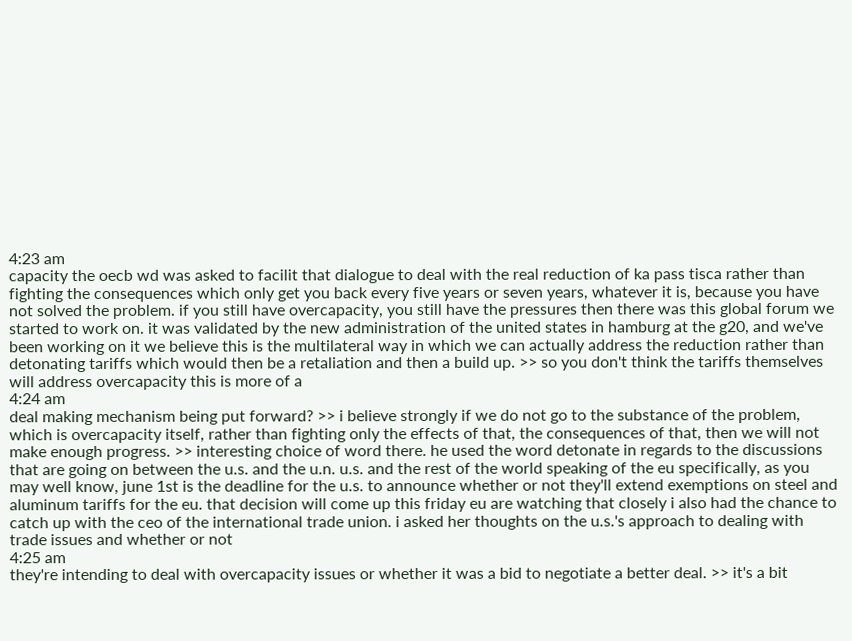4:23 am
capacity the oecb wd was asked to facilit that dialogue to deal with the real reduction of ka pass tisca rather than fighting the consequences which only get you back every five years or seven years, whatever it is, because you have not solved the problem. if you still have overcapacity, you still have the pressures then there was this global forum we started to work on. it was validated by the new administration of the united states in hamburg at the g20, and we've been working on it we believe this is the multilateral way in which we can actually address the reduction rather than detonating tariffs which would then be a retaliation and then a build up. >> so you don't think the tariffs themselves will address overcapacity this is more of a
4:24 am
deal making mechanism being put forward? >> i believe strongly if we do not go to the substance of the problem, which is overcapacity itself, rather than fighting only the effects of that, the consequences of that, then we will not make enough progress. >> interesting choice of word there. he used the word detonate in regards to the discussions that are going on between the u.s. and the u.n. u.s. and the rest of the world speaking of the eu specifically, as you may well know, june 1st is the deadline for the u.s. to announce whether or not they'll extend exemptions on steel and aluminum tariffs for the eu. that decision will come up this friday eu are watching that closely i also had the chance to catch up with the ceo of the international trade union. i asked her thoughts on the u.s.'s approach to dealing with trade issues and whether or not
4:25 am
they're intending to deal with overcapacity issues or whether it was a bid to negotiate a better deal. >> it's a bit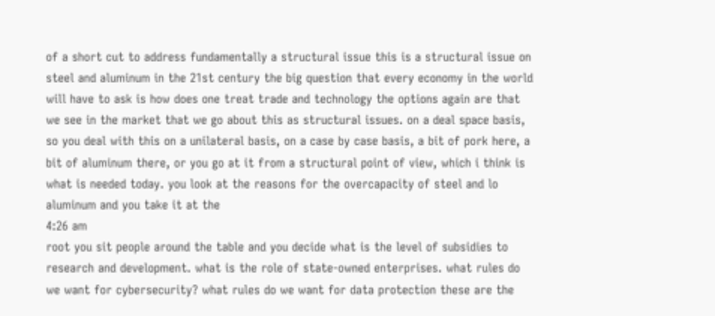of a short cut to address fundamentally a structural issue this is a structural issue on steel and aluminum in the 21st century the big question that every economy in the world will have to ask is how does one treat trade and technology the options again are that we see in the market that we go about this as structural issues. on a deal space basis, so you deal with this on a unilateral basis, on a case by case basis, a bit of pork here, a bit of aluminum there, or you go at it from a structural point of view, which i think is what is needed today. you look at the reasons for the overcapacity of steel and lo aluminum and you take it at the
4:26 am
root you sit people around the table and you decide what is the level of subsidies to research and development. what is the role of state-owned enterprises. what rules do we want for cybersecurity? what rules do we want for data protection these are the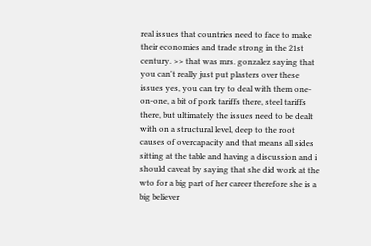real issues that countries need to face to make their economies and trade strong in the 21st century. >> that was mrs. gonzalez saying that you can't really just put plasters over these issues yes, you can try to deal with them one-on-one, a bit of pork tariffs there, steel tariffs there, but ultimately the issues need to be dealt with on a structural level, deep to the root causes of overcapacity and that means all sides sitting at the table and having a discussion and i should caveat by saying that she did work at the wto for a big part of her career therefore she is a big believer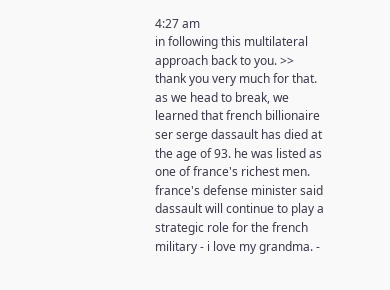4:27 am
in following this multilateral approach back to you. >> thank you very much for that. as we head to break, we learned that french billionaire ser serge dassault has died at the age of 93. he was listed as one of france's richest men. france's defense minister said dassault will continue to play a strategic role for the french military - i love my grandma. -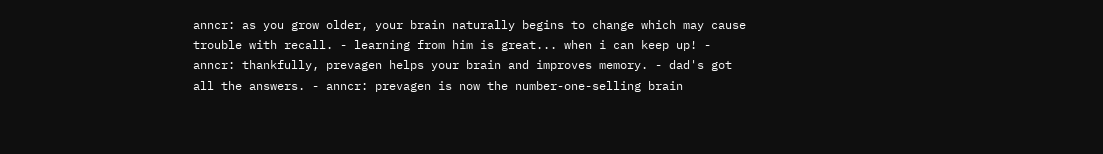anncr: as you grow older, your brain naturally begins to change which may cause trouble with recall. - learning from him is great... when i can keep up! - anncr: thankfully, prevagen helps your brain and improves memory. - dad's got all the answers. - anncr: prevagen is now the number-one-selling brain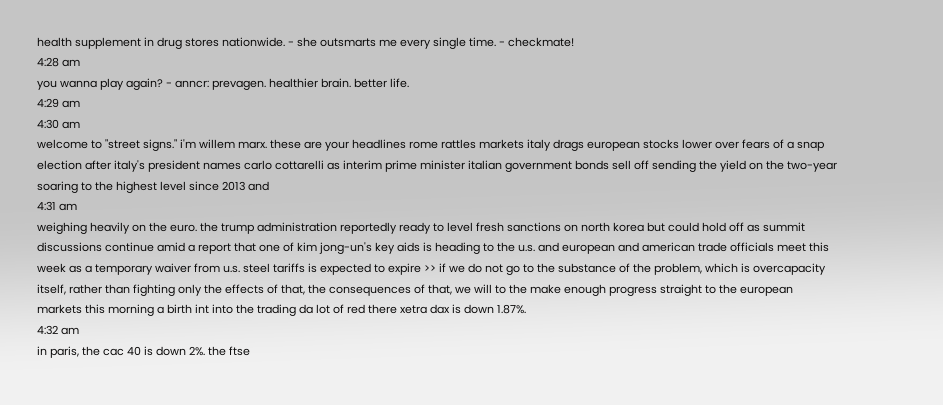health supplement in drug stores nationwide. - she outsmarts me every single time. - checkmate!
4:28 am
you wanna play again? - anncr: prevagen. healthier brain. better life.
4:29 am
4:30 am
welcome to "street signs." i'm willem marx. these are your headlines rome rattles markets italy drags european stocks lower over fears of a snap election after italy's president names carlo cottarelli as interim prime minister italian government bonds sell off sending the yield on the two-year soaring to the highest level since 2013 and
4:31 am
weighing heavily on the euro. the trump administration reportedly ready to level fresh sanctions on north korea but could hold off as summit discussions continue amid a report that one of kim jong-un's key aids is heading to the u.s. and european and american trade officials meet this week as a temporary waiver from u.s. steel tariffs is expected to expire >> if we do not go to the substance of the problem, which is overcapacity itself, rather than fighting only the effects of that, the consequences of that, we will to the make enough progress straight to the european markets this morning a birth int into the trading da lot of red there xetra dax is down 1.87%.
4:32 am
in paris, the cac 40 is down 2%. the ftse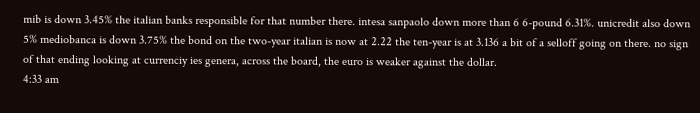mib is down 3.45% the italian banks responsible for that number there. intesa sanpaolo down more than 6 6-pound 6.31%. unicredit also down 5% mediobanca is down 3.75% the bond on the two-year italian is now at 2.22 the ten-year is at 3.136 a bit of a selloff going on there. no sign of that ending looking at currenciy ies genera, across the board, the euro is weaker against the dollar.
4:33 am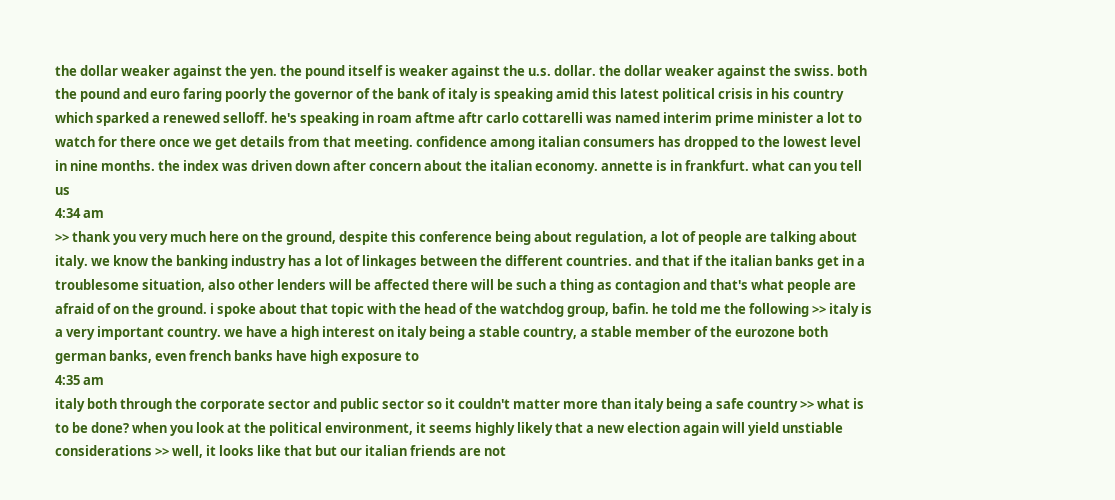the dollar weaker against the yen. the pound itself is weaker against the u.s. dollar. the dollar weaker against the swiss. both the pound and euro faring poorly the governor of the bank of italy is speaking amid this latest political crisis in his country which sparked a renewed selloff. he's speaking in roam aftme aftr carlo cottarelli was named interim prime minister a lot to watch for there once we get details from that meeting. confidence among italian consumers has dropped to the lowest level in nine months. the index was driven down after concern about the italian economy. annette is in frankfurt. what can you tell us
4:34 am
>> thank you very much here on the ground, despite this conference being about regulation, a lot of people are talking about italy. we know the banking industry has a lot of linkages between the different countries. and that if the italian banks get in a troublesome situation, also other lenders will be affected there will be such a thing as contagion and that's what people are afraid of on the ground. i spoke about that topic with the head of the watchdog group, bafin. he told me the following >> italy is a very important country. we have a high interest on italy being a stable country, a stable member of the eurozone both german banks, even french banks have high exposure to
4:35 am
italy both through the corporate sector and public sector so it couldn't matter more than italy being a safe country >> what is to be done? when you look at the political environment, it seems highly likely that a new election again will yield unstiable considerations >> well, it looks like that but our italian friends are not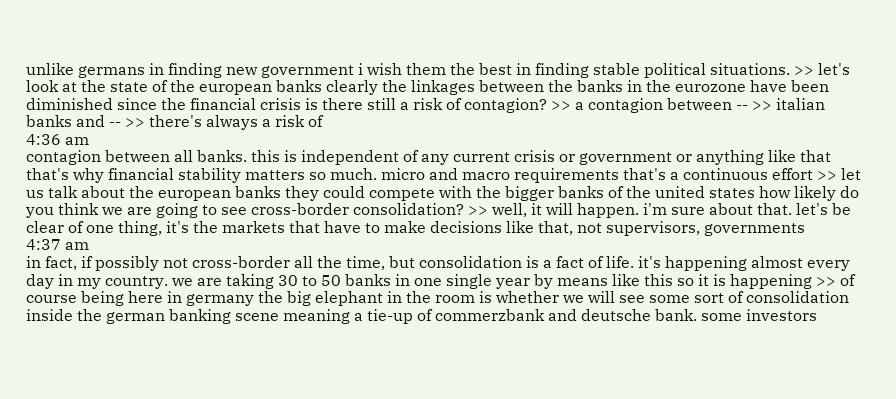unlike germans in finding new government i wish them the best in finding stable political situations. >> let's look at the state of the european banks clearly the linkages between the banks in the eurozone have been diminished since the financial crisis is there still a risk of contagion? >> a contagion between -- >> italian banks and -- >> there's always a risk of
4:36 am
contagion between all banks. this is independent of any current crisis or government or anything like that that's why financial stability matters so much. micro and macro requirements that's a continuous effort >> let us talk about the european banks they could compete with the bigger banks of the united states how likely do you think we are going to see cross-border consolidation? >> well, it will happen. i'm sure about that. let's be clear of one thing, it's the markets that have to make decisions like that, not supervisors, governments
4:37 am
in fact, if possibly not cross-border all the time, but consolidation is a fact of life. it's happening almost every day in my country. we are taking 30 to 50 banks in one single year by means like this so it is happening >> of course being here in germany the big elephant in the room is whether we will see some sort of consolidation inside the german banking scene meaning a tie-up of commerzbank and deutsche bank. some investors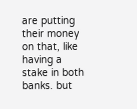are putting their money on that, like having a stake in both banks. but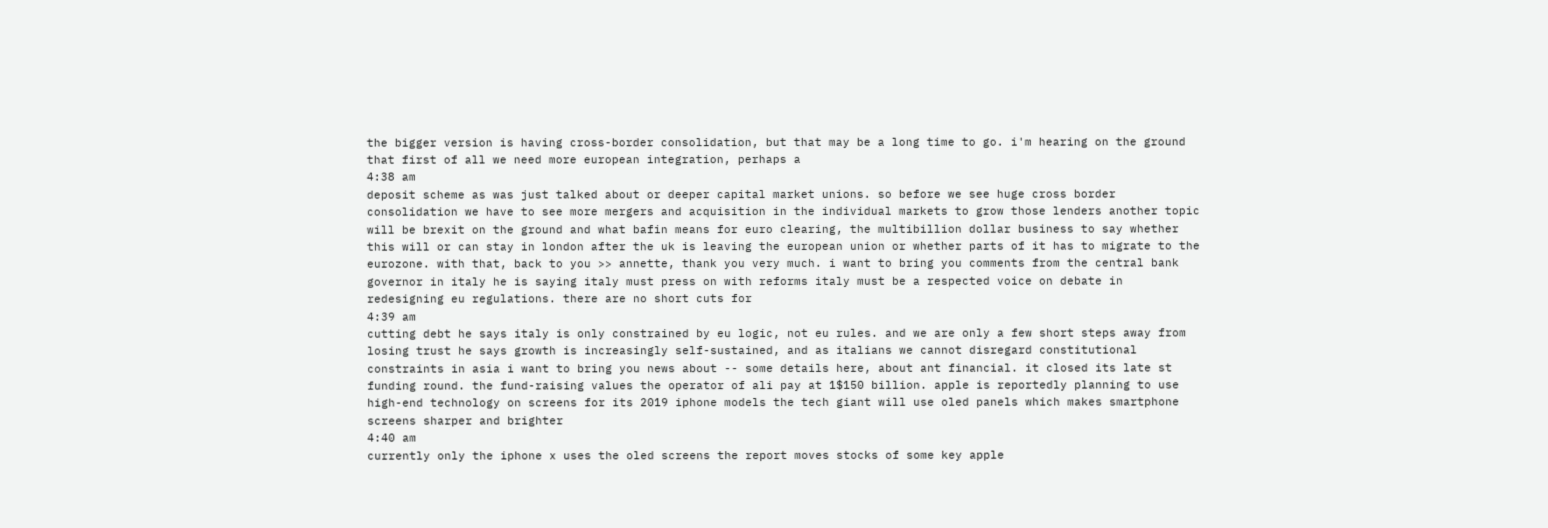the bigger version is having cross-border consolidation, but that may be a long time to go. i'm hearing on the ground that first of all we need more european integration, perhaps a
4:38 am
deposit scheme as was just talked about or deeper capital market unions. so before we see huge cross border consolidation we have to see more mergers and acquisition in the individual markets to grow those lenders another topic will be brexit on the ground and what bafin means for euro clearing, the multibillion dollar business to say whether this will or can stay in london after the uk is leaving the european union or whether parts of it has to migrate to the eurozone. with that, back to you >> annette, thank you very much. i want to bring you comments from the central bank governor in italy he is saying italy must press on with reforms italy must be a respected voice on debate in redesigning eu regulations. there are no short cuts for
4:39 am
cutting debt he says italy is only constrained by eu logic, not eu rules. and we are only a few short steps away from losing trust he says growth is increasingly self-sustained, and as italians we cannot disregard constitutional constraints in asia i want to bring you news about -- some details here, about ant financial. it closed its late st funding round. the fund-raising values the operator of ali pay at 1$150 billion. apple is reportedly planning to use high-end technology on screens for its 2019 iphone models the tech giant will use oled panels which makes smartphone screens sharper and brighter
4:40 am
currently only the iphone x uses the oled screens the report moves stocks of some key apple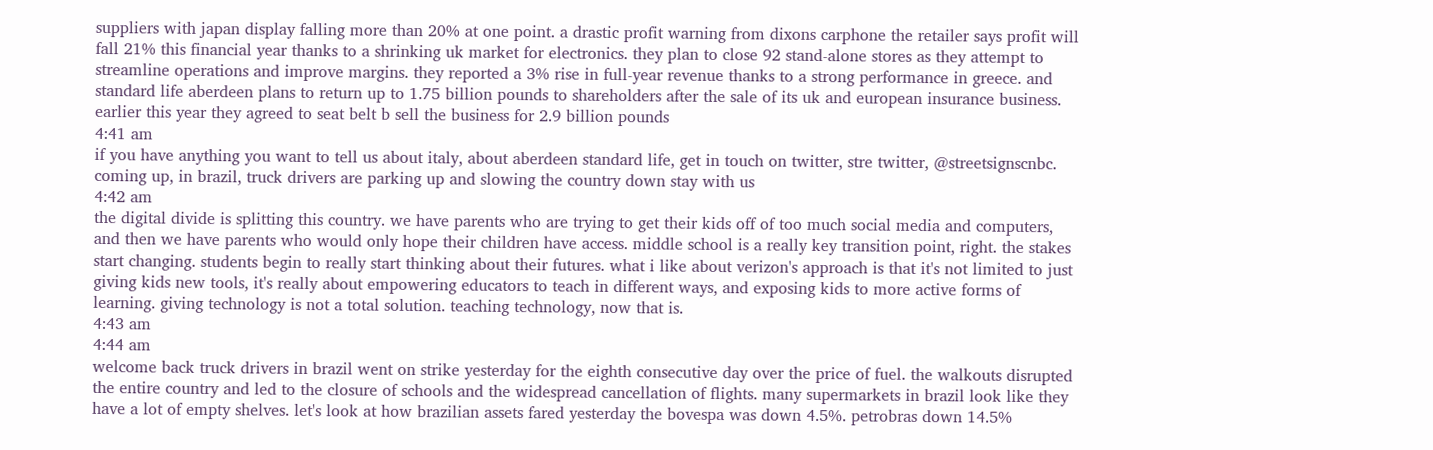suppliers with japan display falling more than 20% at one point. a drastic profit warning from dixons carphone the retailer says profit will fall 21% this financial year thanks to a shrinking uk market for electronics. they plan to close 92 stand-alone stores as they attempt to streamline operations and improve margins. they reported a 3% rise in full-year revenue thanks to a strong performance in greece. and standard life aberdeen plans to return up to 1.75 billion pounds to shareholders after the sale of its uk and european insurance business. earlier this year they agreed to seat belt b sell the business for 2.9 billion pounds
4:41 am
if you have anything you want to tell us about italy, about aberdeen standard life, get in touch on twitter, stre twitter, @streetsignscnbc. coming up, in brazil, truck drivers are parking up and slowing the country down stay with us
4:42 am
the digital divide is splitting this country. we have parents who are trying to get their kids off of too much social media and computers, and then we have parents who would only hope their children have access. middle school is a really key transition point, right. the stakes start changing. students begin to really start thinking about their futures. what i like about verizon's approach is that it's not limited to just giving kids new tools, it's really about empowering educators to teach in different ways, and exposing kids to more active forms of learning. giving technology is not a total solution. teaching technology, now that is.
4:43 am
4:44 am
welcome back truck drivers in brazil went on strike yesterday for the eighth consecutive day over the price of fuel. the walkouts disrupted the entire country and led to the closure of schools and the widespread cancellation of flights. many supermarkets in brazil look like they have a lot of empty shelves. let's look at how brazilian assets fared yesterday the bovespa was down 4.5%. petrobras down 14.5%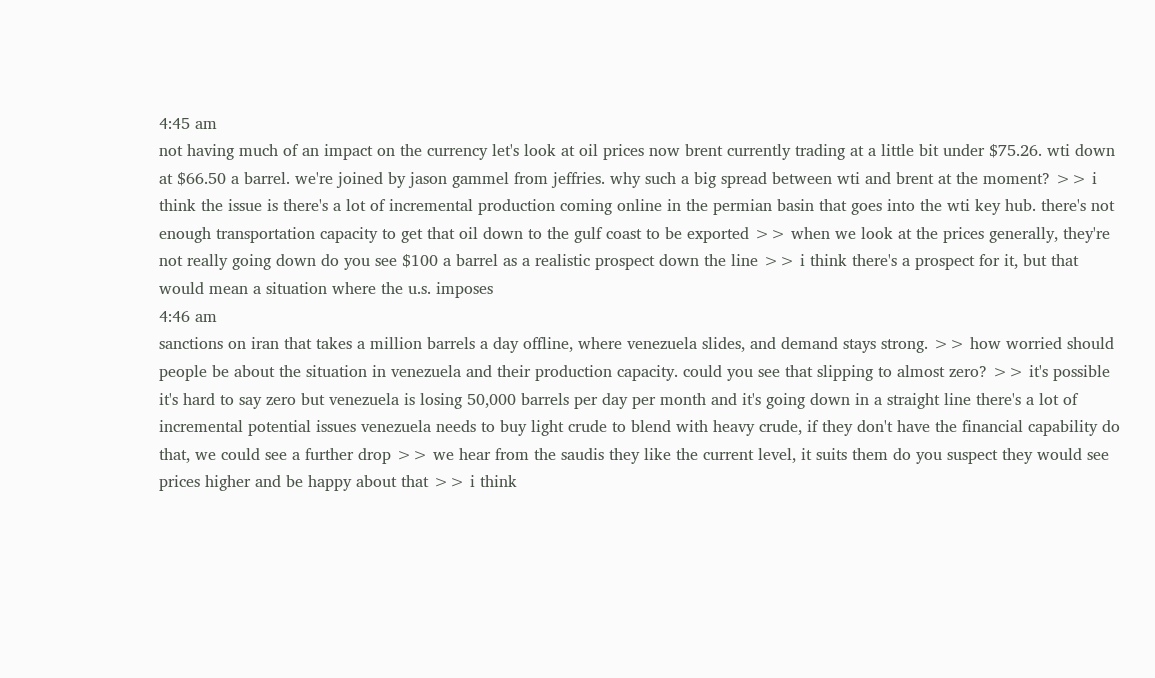4:45 am
not having much of an impact on the currency let's look at oil prices now brent currently trading at a little bit under $75.26. wti down at $66.50 a barrel. we're joined by jason gammel from jeffries. why such a big spread between wti and brent at the moment? >> i think the issue is there's a lot of incremental production coming online in the permian basin that goes into the wti key hub. there's not enough transportation capacity to get that oil down to the gulf coast to be exported >> when we look at the prices generally, they're not really going down do you see $100 a barrel as a realistic prospect down the line >> i think there's a prospect for it, but that would mean a situation where the u.s. imposes
4:46 am
sanctions on iran that takes a million barrels a day offline, where venezuela slides, and demand stays strong. >> how worried should people be about the situation in venezuela and their production capacity. could you see that slipping to almost zero? >> it's possible it's hard to say zero but venezuela is losing 50,000 barrels per day per month and it's going down in a straight line there's a lot of incremental potential issues venezuela needs to buy light crude to blend with heavy crude, if they don't have the financial capability do that, we could see a further drop >> we hear from the saudis they like the current level, it suits them do you suspect they would see prices higher and be happy about that >> i think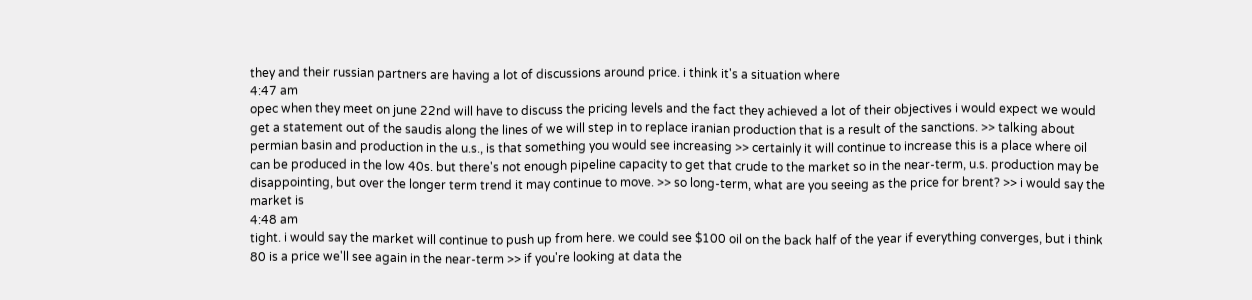they and their russian partners are having a lot of discussions around price. i think it's a situation where
4:47 am
opec when they meet on june 22nd will have to discuss the pricing levels and the fact they achieved a lot of their objectives i would expect we would get a statement out of the saudis along the lines of we will step in to replace iranian production that is a result of the sanctions. >> talking about permian basin and production in the u.s., is that something you would see increasing >> certainly it will continue to increase this is a place where oil can be produced in the low 40s. but there's not enough pipeline capacity to get that crude to the market so in the near-term, u.s. production may be disappointing, but over the longer term trend it may continue to move. >> so long-term, what are you seeing as the price for brent? >> i would say the market is
4:48 am
tight. i would say the market will continue to push up from here. we could see $100 oil on the back half of the year if everything converges, but i think 80 is a price we'll see again in the near-term >> if you're looking at data the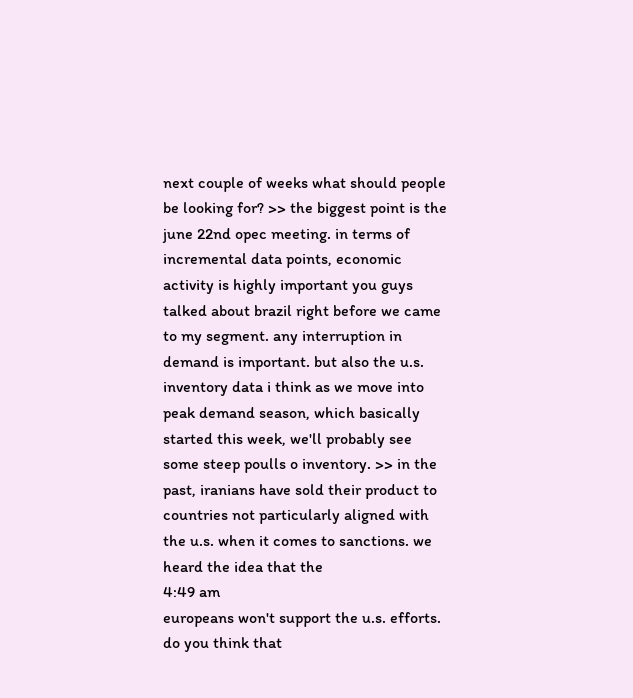next couple of weeks what should people be looking for? >> the biggest point is the june 22nd opec meeting. in terms of incremental data points, economic activity is highly important you guys talked about brazil right before we came to my segment. any interruption in demand is important. but also the u.s. inventory data i think as we move into peak demand season, which basically started this week, we'll probably see some steep poulls o inventory. >> in the past, iranians have sold their product to countries not particularly aligned with the u.s. when it comes to sanctions. we heard the idea that the
4:49 am
europeans won't support the u.s. efforts. do you think that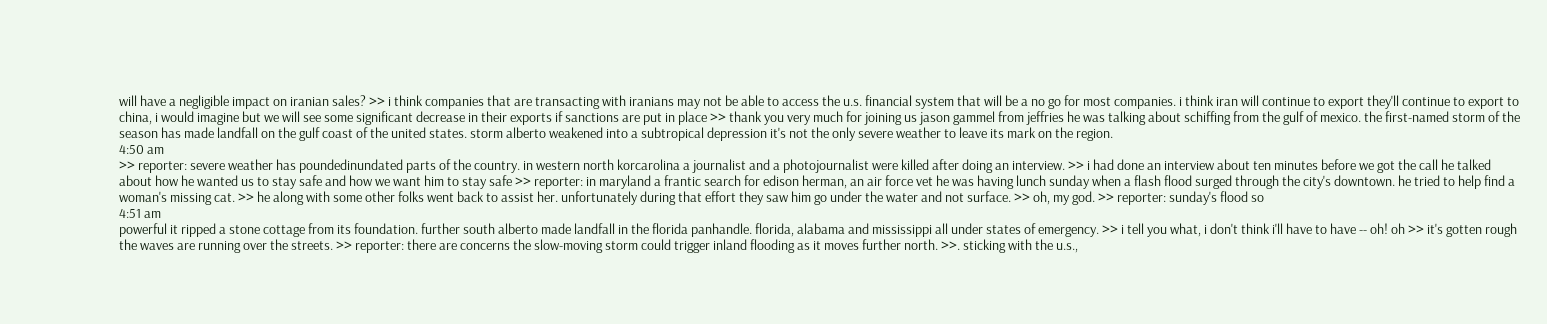will have a negligible impact on iranian sales? >> i think companies that are transacting with iranians may not be able to access the u.s. financial system that will be a no go for most companies. i think iran will continue to export they'll continue to export to china, i would imagine but we will see some significant decrease in their exports if sanctions are put in place >> thank you very much for joining us jason gammel from jeffries he was talking about schiffing from the gulf of mexico. the first-named storm of the season has made landfall on the gulf coast of the united states. storm alberto weakened into a subtropical depression it's not the only severe weather to leave its mark on the region.
4:50 am
>> reporter: severe weather has poundedinundated parts of the country. in western north korcarolina a journalist and a photojournalist were killed after doing an interview. >> i had done an interview about ten minutes before we got the call he talked about how he wanted us to stay safe and how we want him to stay safe >> reporter: in maryland a frantic search for edison herman, an air force vet he was having lunch sunday when a flash flood surged through the city's downtown. he tried to help find a woman's missing cat. >> he along with some other folks went back to assist her. unfortunately during that effort they saw him go under the water and not surface. >> oh, my god. >> reporter: sunday's flood so
4:51 am
powerful it ripped a stone cottage from its foundation. further south alberto made landfall in the florida panhandle. florida, alabama and mississippi all under states of emergency. >> i tell you what, i don't think i'll have to have -- oh! oh >> it's gotten rough the waves are running over the streets. >> reporter: there are concerns the slow-moving storm could trigger inland flooding as it moves further north. >>. sticking with the u.s.,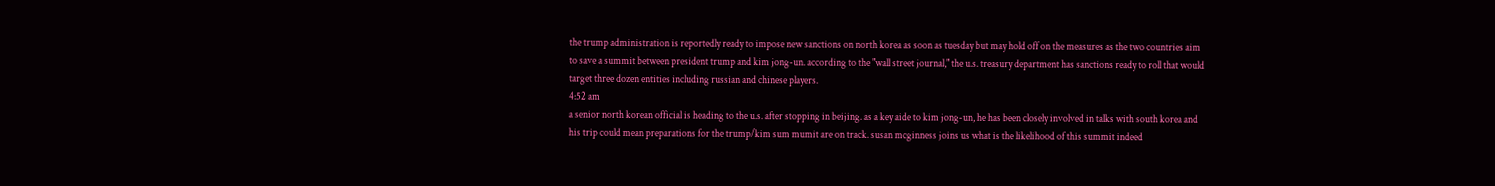the trump administration is reportedly ready to impose new sanctions on north korea as soon as tuesday but may hold off on the measures as the two countries aim to save a summit between president trump and kim jong-un. according to the "wall street journal," the u.s. treasury department has sanctions ready to roll that would target three dozen entities including russian and chinese players.
4:52 am
a senior north korean official is heading to the u.s. after stopping in beijing. as a key aide to kim jong-un, he has been closely involved in talks with south korea and his trip could mean preparations for the trump/kim sum mumit are on track. susan mcginness joins us what is the likelihood of this summit indeed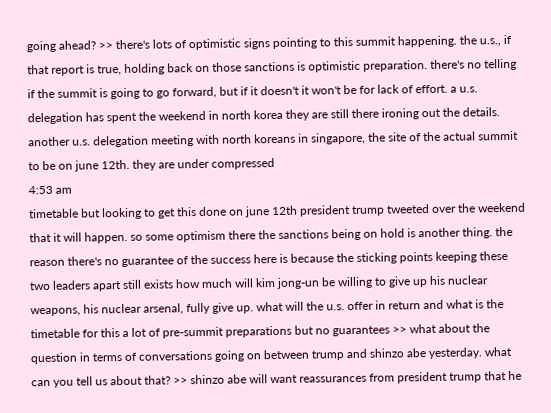going ahead? >> there's lots of optimistic signs pointing to this summit happening. the u.s., if that report is true, holding back on those sanctions is optimistic preparation. there's no telling if the summit is going to go forward, but if it doesn't it won't be for lack of effort. a u.s. delegation has spent the weekend in north korea they are still there ironing out the details. another u.s. delegation meeting with north koreans in singapore, the site of the actual summit to be on june 12th. they are under compressed
4:53 am
timetable but looking to get this done on june 12th president trump tweeted over the weekend that it will happen. so some optimism there the sanctions being on hold is another thing. the reason there's no guarantee of the success here is because the sticking points keeping these two leaders apart still exists how much will kim jong-un be willing to give up his nuclear weapons, his nuclear arsenal, fully give up. what will the u.s. offer in return and what is the timetable for this a lot of pre-summit preparations but no guarantees >> what about the question in terms of conversations going on between trump and shinzo abe yesterday. what can you tell us about that? >> shinzo abe will want reassurances from president trump that he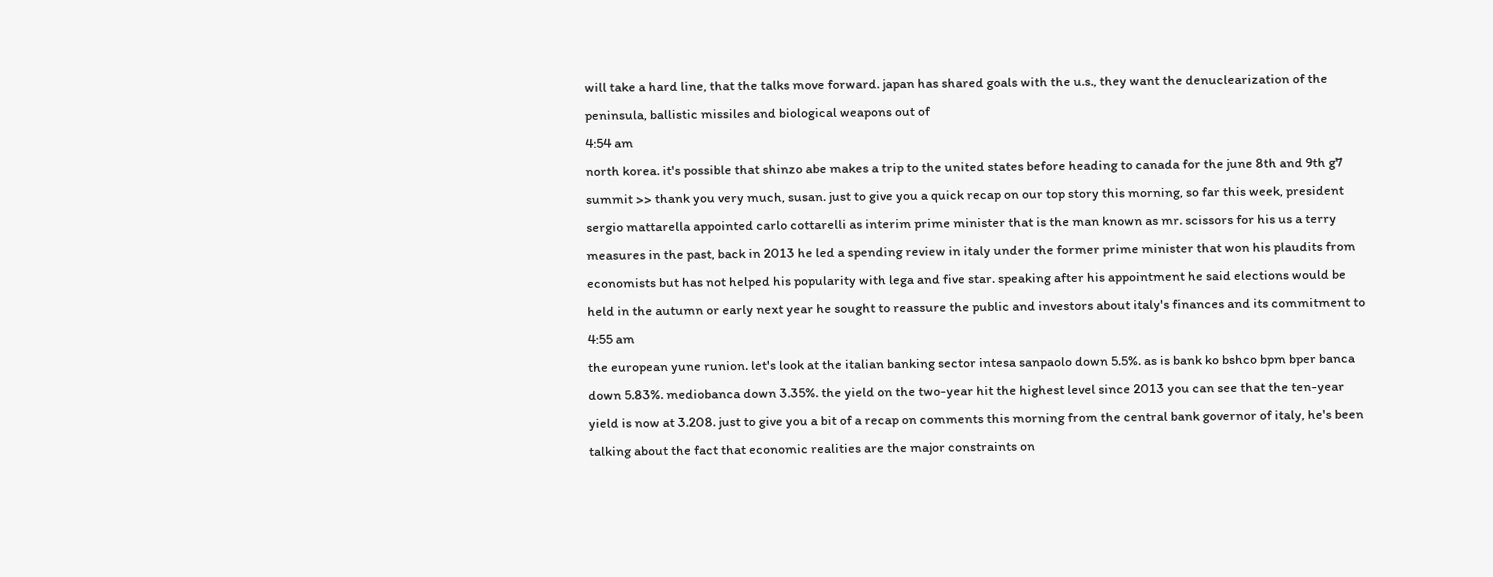will take a hard line, that the talks move forward. japan has shared goals with the u.s., they want the denuclearization of the peninsula, ballistic missiles and biological weapons out of
4:54 am
north korea. it's possible that shinzo abe makes a trip to the united states before heading to canada for the june 8th and 9th g7 summit >> thank you very much, susan. just to give you a quick recap on our top story this morning, so far this week, president sergio mattarella appointed carlo cottarelli as interim prime minister that is the man known as mr. scissors for his us a terry measures in the past, back in 2013 he led a spending review in italy under the former prime minister that won his plaudits from economists but has not helped his popularity with lega and five star. speaking after his appointment he said elections would be held in the autumn or early next year he sought to reassure the public and investors about italy's finances and its commitment to
4:55 am
the european yune runion. let's look at the italian banking sector intesa sanpaolo down 5.5%. as is bank ko bshco bpm bper banca down 5.83%. mediobanca down 3.35%. the yield on the two-year hit the highest level since 2013 you can see that the ten-year yield is now at 3.208. just to give you a bit of a recap on comments this morning from the central bank governor of italy, he's been talking about the fact that economic realities are the major constraints on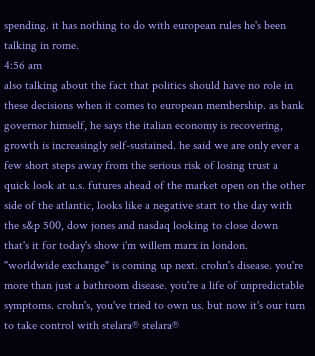spending. it has nothing to do with european rules he's been talking in rome.
4:56 am
also talking about the fact that politics should have no role in these decisions when it comes to european membership. as bank governor himself, he says the italian economy is recovering, growth is increasingly self-sustained. he said we are only ever a few short steps away from the serious risk of losing trust a quick look at u.s. futures ahead of the market open on the other side of the atlantic, looks like a negative start to the day with the s&p 500, dow jones and nasdaq looking to close down that's it for today's show i'm willem marx in london. "worldwide exchange" is coming up next. crohn's disease. you're more than just a bathroom disease. you're a life of unpredictable symptoms. crohn's, you've tried to own us. but now it's our turn to take control with stelara® stelara®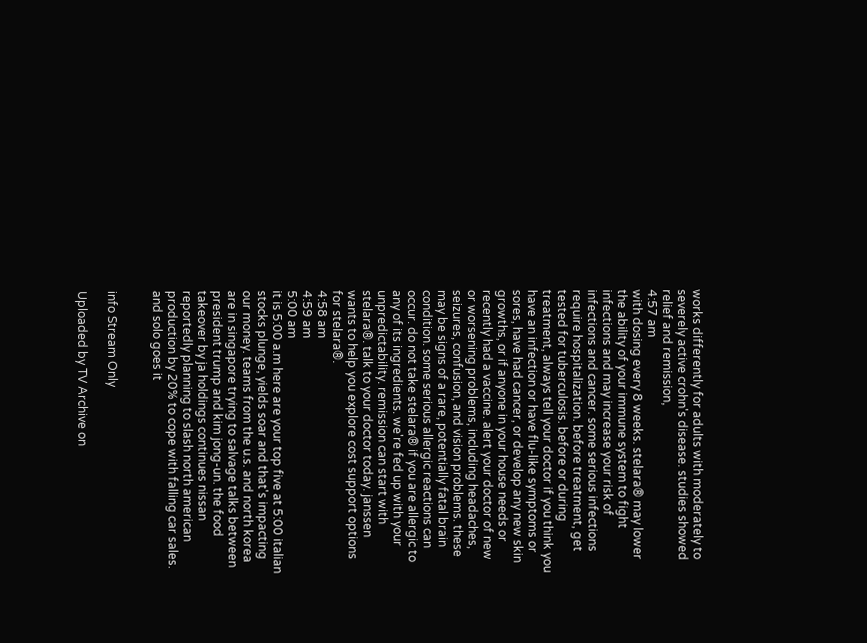works differently for adults with moderately to severely active crohn's disease. studies showed relief and remission,
4:57 am
with dosing every 8 weeks. stelara® may lower the ability of your immune system to fight infections and may increase your risk of infections and cancer. some serious infections require hospitalization. before treatment, get tested for tuberculosis. before or during treatment, always tell your doctor if you think you have an infection or have flu-like symptoms or sores, have had cancer, or develop any new skin growths, or if anyone in your house needs or recently had a vaccine. alert your doctor of new or worsening problems, including headaches, seizures, confusion, and vision problems. these may be signs of a rare, potentially fatal brain condition. some serious allergic reactions can occur. do not take stelara® if you are allergic to any of its ingredients. we're fed up with your unpredictability. remission can start with stelara®. talk to your doctor today. janssen wants to help you explore cost support options for stelara®.
4:58 am
4:59 am
5:00 am
it is 5:00 a.m here are your top five at 5:00 italian stocks plunge, yields soar and that's impacting our money. teams from the u.s. and north korea are in singapore trying to salvage talks between president trump and kim jong-un. the food takeover by ja holdings continues nissan reportedly planning to slash north american production by 20% to cope with falling car sales. and solo goes it


info Stream Only

Uploaded by TV Archive on